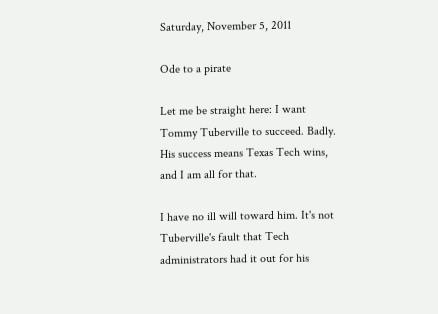Saturday, November 5, 2011

Ode to a pirate

Let me be straight here: I want Tommy Tuberville to succeed. Badly. His success means Texas Tech wins, and I am all for that.

I have no ill will toward him. It's not Tuberville's fault that Tech administrators had it out for his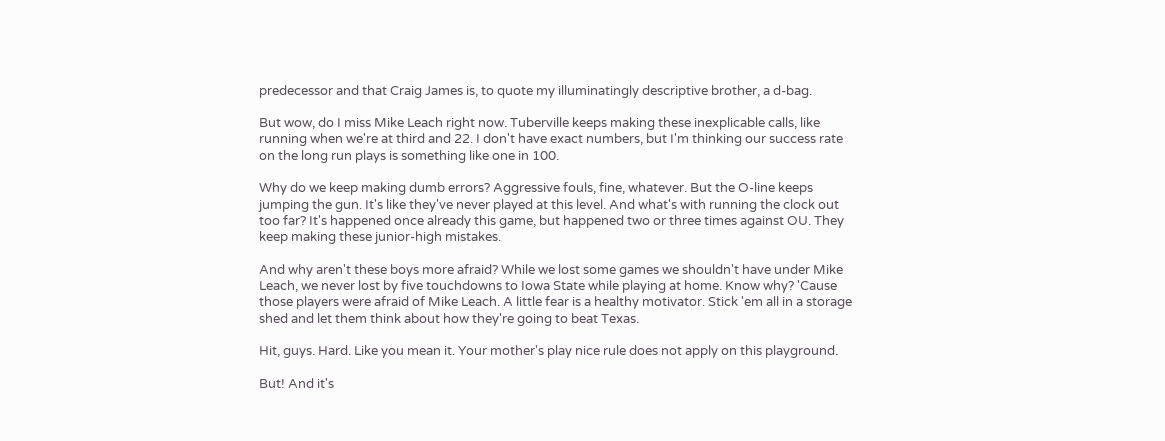predecessor and that Craig James is, to quote my illuminatingly descriptive brother, a d-bag.

But wow, do I miss Mike Leach right now. Tuberville keeps making these inexplicable calls, like running when we're at third and 22. I don't have exact numbers, but I'm thinking our success rate on the long run plays is something like one in 100.

Why do we keep making dumb errors? Aggressive fouls, fine, whatever. But the O-line keeps jumping the gun. It's like they've never played at this level. And what's with running the clock out too far? It's happened once already this game, but happened two or three times against OU. They keep making these junior-high mistakes.

And why aren't these boys more afraid? While we lost some games we shouldn't have under Mike Leach, we never lost by five touchdowns to Iowa State while playing at home. Know why? 'Cause those players were afraid of Mike Leach. A little fear is a healthy motivator. Stick 'em all in a storage shed and let them think about how they're going to beat Texas.

Hit, guys. Hard. Like you mean it. Your mother's play nice rule does not apply on this playground.

But! And it's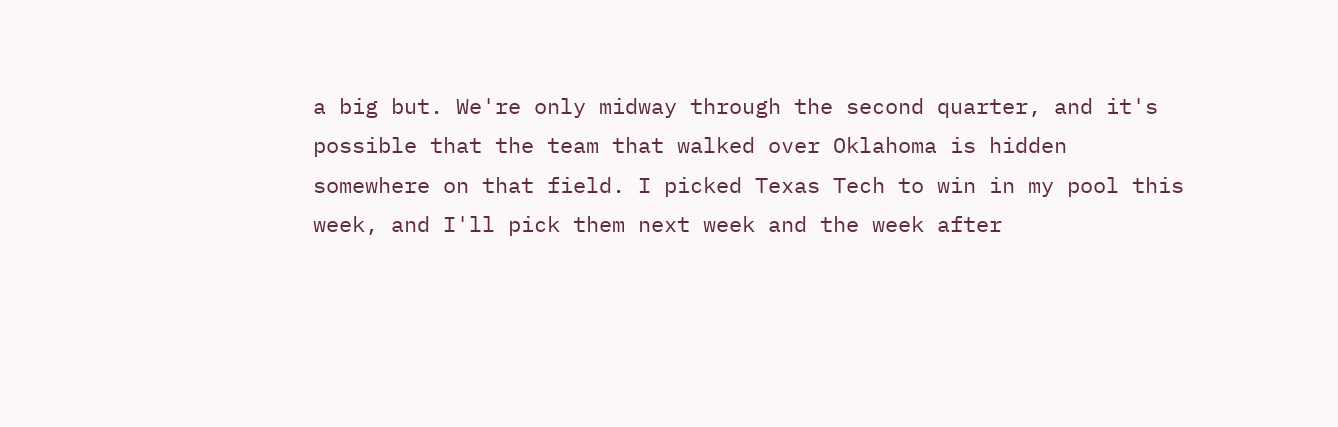a big but. We're only midway through the second quarter, and it's possible that the team that walked over Oklahoma is hidden somewhere on that field. I picked Texas Tech to win in my pool this week, and I'll pick them next week and the week after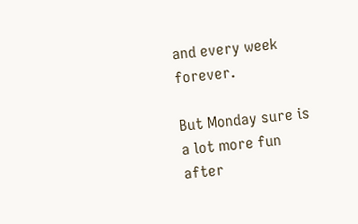and every week forever.

But Monday sure is a lot more fun after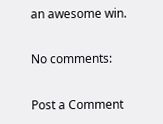an awesome win.

No comments:

Post a Comment